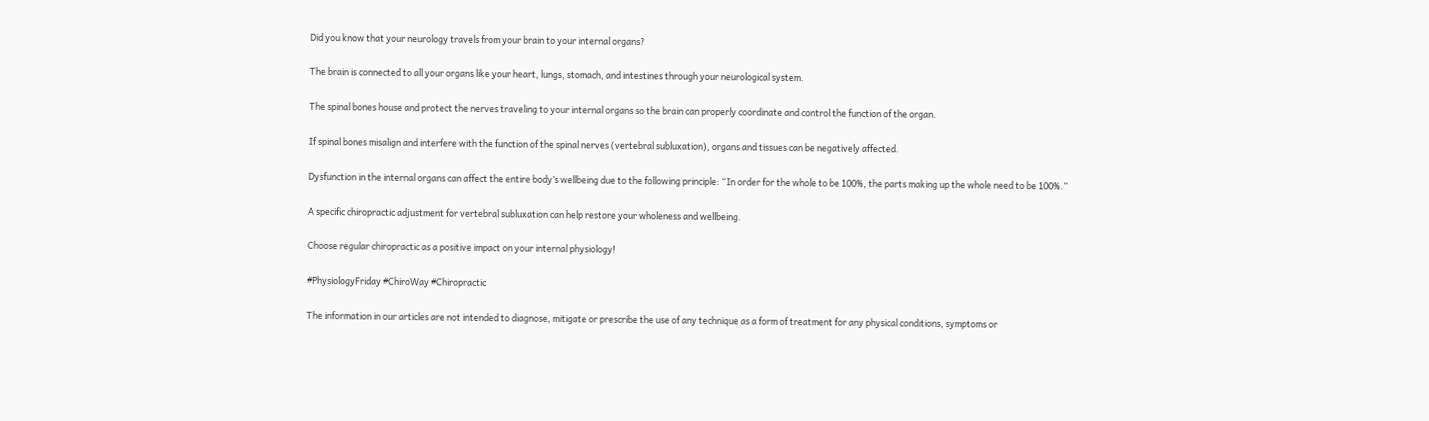Did you know that your neurology travels from your brain to your internal organs?

The brain is connected to all your organs like your heart, lungs, stomach, and intestines through your neurological system.

The spinal bones house and protect the nerves traveling to your internal organs so the brain can properly coordinate and control the function of the organ.

If spinal bones misalign and interfere with the function of the spinal nerves (vertebral subluxation), organs and tissues can be negatively affected.

Dysfunction in the internal organs can affect the entire body’s wellbeing due to the following principle: “In order for the whole to be 100%, the parts making up the whole need to be 100%.”

A specific chiropractic adjustment for vertebral subluxation can help restore your wholeness and wellbeing.

Choose regular chiropractic as a positive impact on your internal physiology!

#PhysiologyFriday #ChiroWay #Chiropractic

The information in our articles are not intended to diagnose, mitigate or prescribe the use of any technique as a form of treatment for any physical conditions, symptoms or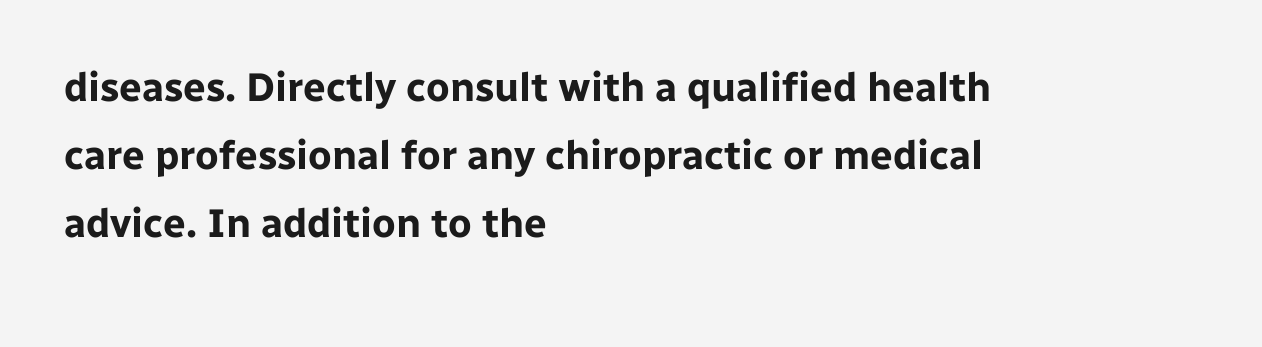diseases. Directly consult with a qualified health care professional for any chiropractic or medical advice. In addition to the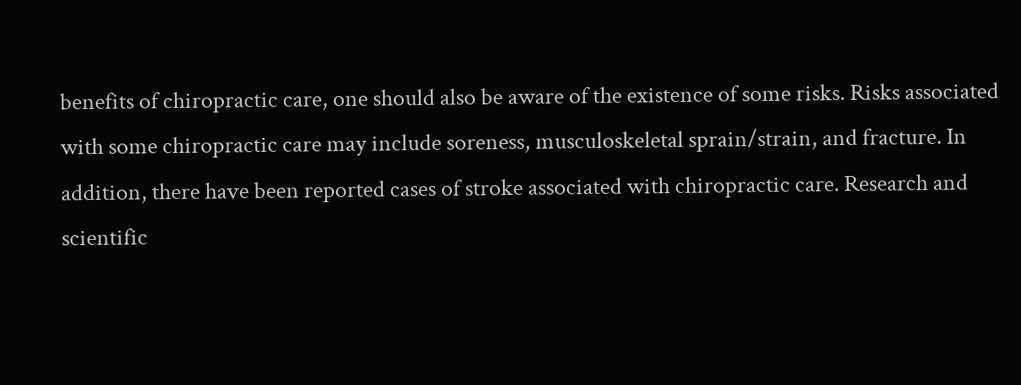benefits of chiropractic care, one should also be aware of the existence of some risks. Risks associated with some chiropractic care may include soreness, musculoskeletal sprain/strain, and fracture. In addition, there have been reported cases of stroke associated with chiropractic care. Research and scientific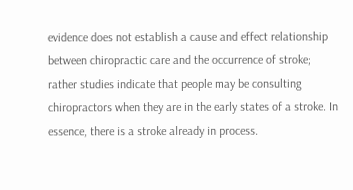evidence does not establish a cause and effect relationship between chiropractic care and the occurrence of stroke; rather studies indicate that people may be consulting chiropractors when they are in the early states of a stroke. In essence, there is a stroke already in process.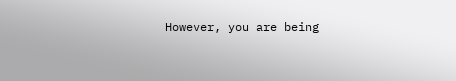However, you are being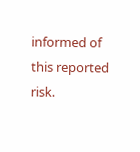informed of this reported risk.